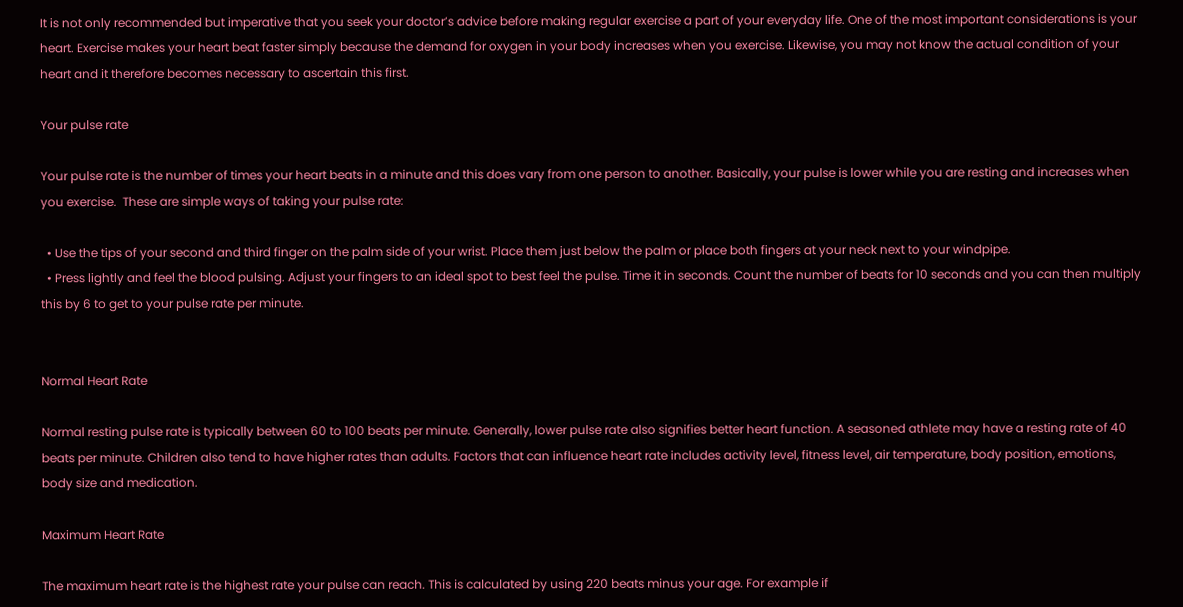It is not only recommended but imperative that you seek your doctor’s advice before making regular exercise a part of your everyday life. One of the most important considerations is your heart. Exercise makes your heart beat faster simply because the demand for oxygen in your body increases when you exercise. Likewise, you may not know the actual condition of your heart and it therefore becomes necessary to ascertain this first.

Your pulse rate

Your pulse rate is the number of times your heart beats in a minute and this does vary from one person to another. Basically, your pulse is lower while you are resting and increases when you exercise.  These are simple ways of taking your pulse rate:

  • Use the tips of your second and third finger on the palm side of your wrist. Place them just below the palm or place both fingers at your neck next to your windpipe.
  • Press lightly and feel the blood pulsing. Adjust your fingers to an ideal spot to best feel the pulse. Time it in seconds. Count the number of beats for 10 seconds and you can then multiply this by 6 to get to your pulse rate per minute.


Normal Heart Rate

Normal resting pulse rate is typically between 60 to 100 beats per minute. Generally, lower pulse rate also signifies better heart function. A seasoned athlete may have a resting rate of 40 beats per minute. Children also tend to have higher rates than adults. Factors that can influence heart rate includes activity level, fitness level, air temperature, body position, emotions, body size and medication.

Maximum Heart Rate

The maximum heart rate is the highest rate your pulse can reach. This is calculated by using 220 beats minus your age. For example if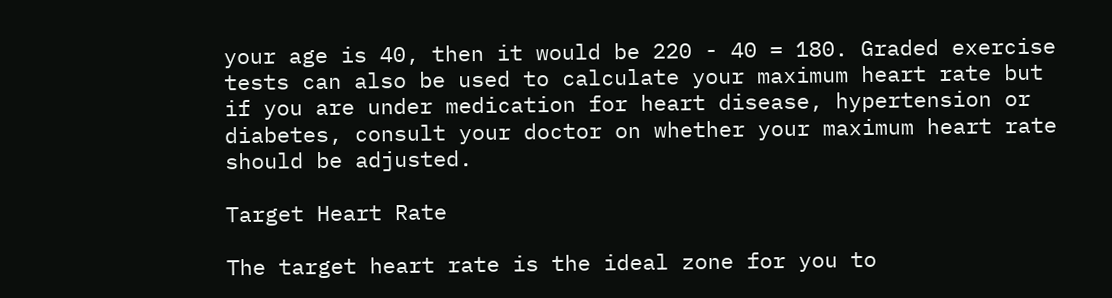your age is 40, then it would be 220 - 40 = 180. Graded exercise tests can also be used to calculate your maximum heart rate but if you are under medication for heart disease, hypertension or diabetes, consult your doctor on whether your maximum heart rate should be adjusted.

Target Heart Rate

The target heart rate is the ideal zone for you to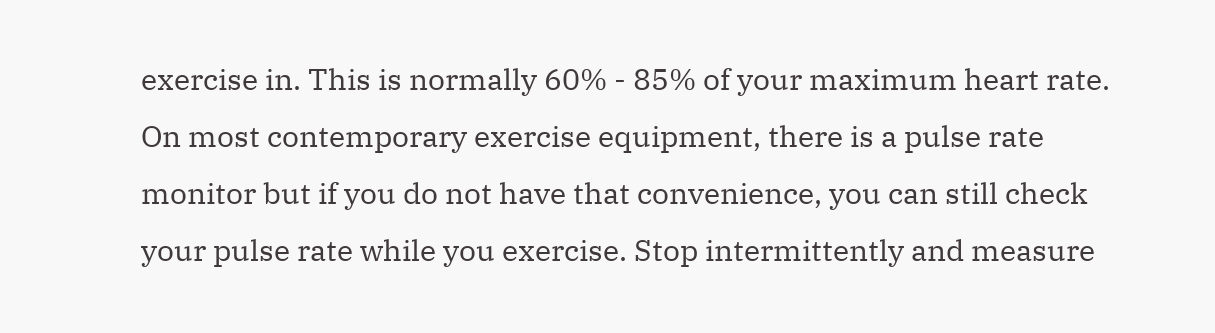exercise in. This is normally 60% - 85% of your maximum heart rate. On most contemporary exercise equipment, there is a pulse rate monitor but if you do not have that convenience, you can still check your pulse rate while you exercise. Stop intermittently and measure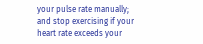your pulse rate manually; and stop exercising if your heart rate exceeds your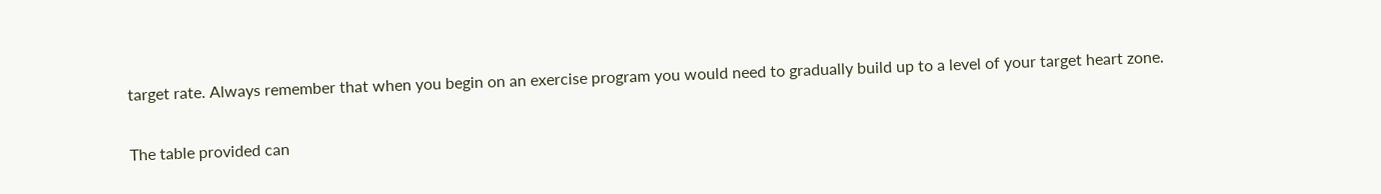target rate. Always remember that when you begin on an exercise program you would need to gradually build up to a level of your target heart zone.

The table provided can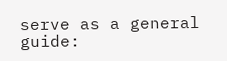serve as a general guide: